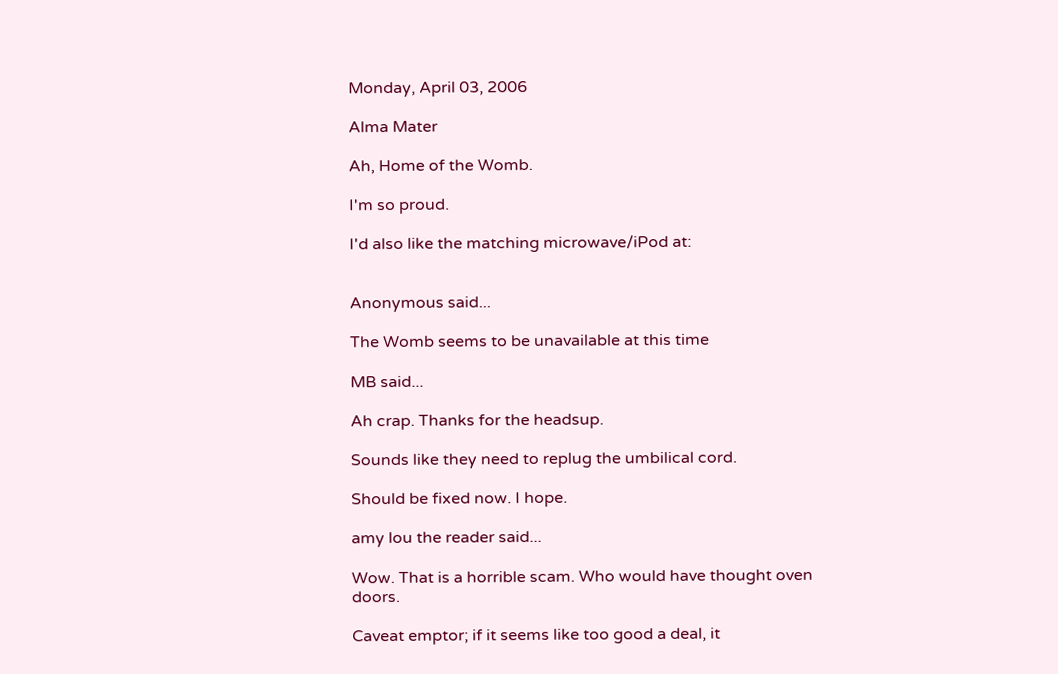Monday, April 03, 2006

Alma Mater

Ah, Home of the Womb.

I'm so proud.

I'd also like the matching microwave/iPod at:


Anonymous said...

The Womb seems to be unavailable at this time

MB said...

Ah crap. Thanks for the headsup.

Sounds like they need to replug the umbilical cord.

Should be fixed now. I hope.

amy lou the reader said...

Wow. That is a horrible scam. Who would have thought oven doors.

Caveat emptor; if it seems like too good a deal, it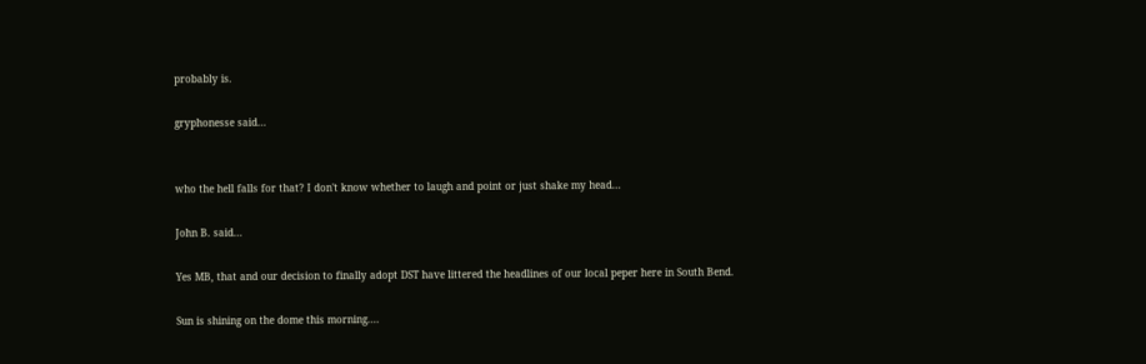probably is.

gryphonesse said...


who the hell falls for that? I don't know whether to laugh and point or just shake my head...

John B. said...

Yes MB, that and our decision to finally adopt DST have littered the headlines of our local peper here in South Bend.

Sun is shining on the dome this morning....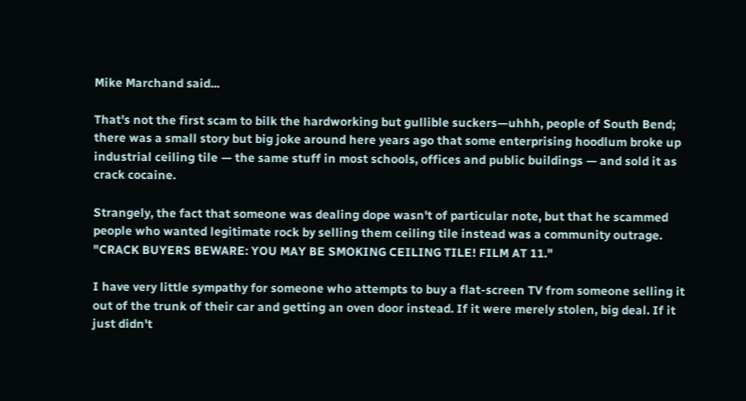Mike Marchand said...

That's not the first scam to bilk the hardworking but gullible suckers—uhhh, people of South Bend; there was a small story but big joke around here years ago that some enterprising hoodlum broke up industrial ceiling tile — the same stuff in most schools, offices and public buildings — and sold it as crack cocaine.

Strangely, the fact that someone was dealing dope wasn't of particular note, but that he scammed people who wanted legitimate rock by selling them ceiling tile instead was a community outrage. "CRACK BUYERS BEWARE: YOU MAY BE SMOKING CEILING TILE! FILM AT 11."

I have very little sympathy for someone who attempts to buy a flat-screen TV from someone selling it out of the trunk of their car and getting an oven door instead. If it were merely stolen, big deal. If it just didn't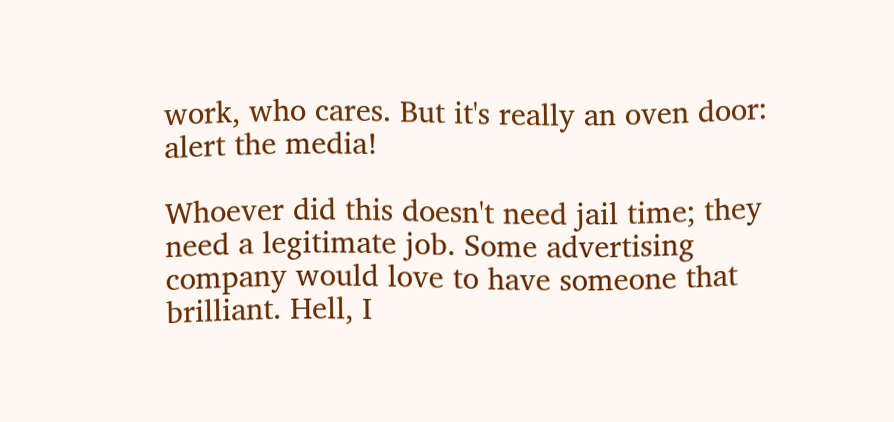work, who cares. But it's really an oven door: alert the media!

Whoever did this doesn't need jail time; they need a legitimate job. Some advertising company would love to have someone that brilliant. Hell, I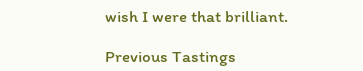wish I were that brilliant.

Previous Tastings